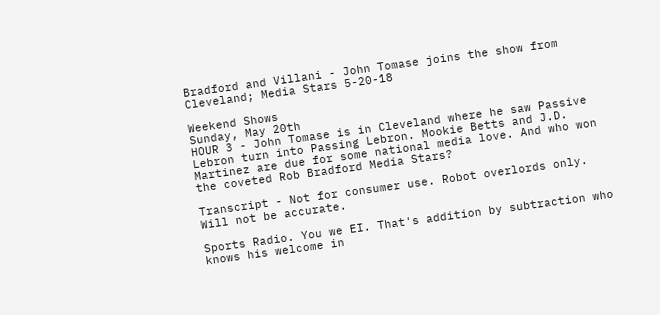Bradford and Villani - John Tomase joins the show from Cleveland; Media Stars 5-20-18

Weekend Shows
Sunday, May 20th
HOUR 3 - John Tomase is in Cleveland where he saw Passive Lebron turn into Passing Lebron. Mookie Betts and J.D. Martinez are due for some national media love. And who won the coveted Rob Bradford Media Stars?

Transcript - Not for consumer use. Robot overlords only. Will not be accurate.

Sports Radio. You we EI. That's addition by subtraction who knows his welcome in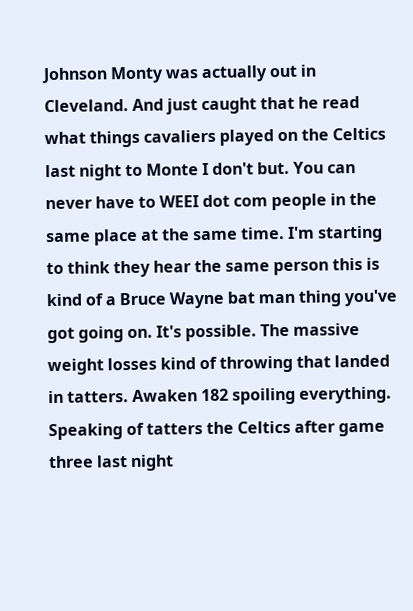Johnson Monty was actually out in Cleveland. And just caught that he read what things cavaliers played on the Celtics last night to Monte I don't but. You can never have to WEEI dot com people in the same place at the same time. I'm starting to think they hear the same person this is kind of a Bruce Wayne bat man thing you've got going on. It's possible. The massive weight losses kind of throwing that landed in tatters. Awaken 182 spoiling everything. Speaking of tatters the Celtics after game three last night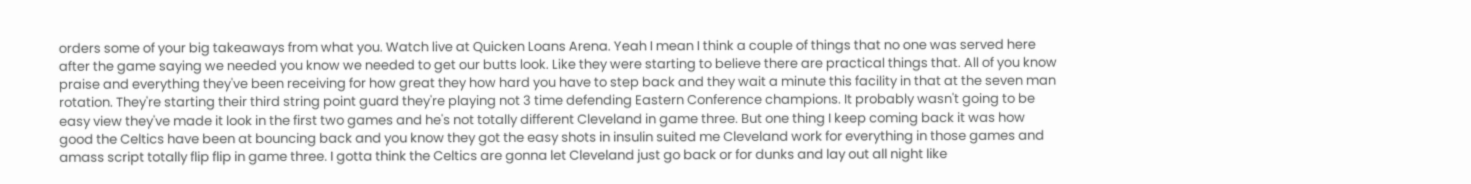orders some of your big takeaways from what you. Watch live at Quicken Loans Arena. Yeah I mean I think a couple of things that no one was served here after the game saying we needed you know we needed to get our butts look. Like they were starting to believe there are practical things that. All of you know praise and everything they've been receiving for how great they how hard you have to step back and they wait a minute this facility in that at the seven man rotation. They're starting their third string point guard they're playing not 3 time defending Eastern Conference champions. It probably wasn't going to be easy view they've made it look in the first two games and he's not totally different Cleveland in game three. But one thing I keep coming back it was how good the Celtics have been at bouncing back and you know they got the easy shots in insulin suited me Cleveland work for everything in those games and amass script totally flip flip in game three. I gotta think the Celtics are gonna let Cleveland just go back or for dunks and lay out all night like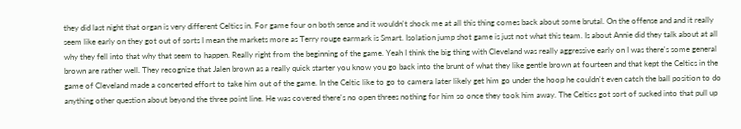they did last night that organ is very different Celtics in. For game four on both sense and it wouldn't shock me at all this thing comes back about some brutal. On the offense and and it really seem like early on they got out of sorts I mean the markets more as Terry rouge earmark is Smart. Isolation jump shot game is just not what this team. Is about Annie did they talk about at all why they fell into that why that seem to happen. Really right from the beginning of the game. Yeah I think the big thing with Cleveland was really aggressive early on I was there's some general brown are rather well. They recognize that Jalen brown as a really quick starter you know you go back into the brunt of what they like gentle brown at fourteen and that kept the Celtics in the game of Cleveland made a concerted effort to take him out of the game. In the Celtic like to go to camera later likely get him go under the hoop he couldn't even catch the ball position to do anything other question about beyond the three point line. He was covered there's no open threes nothing for him so once they took him away. The Celtics got sort of sucked into that pull up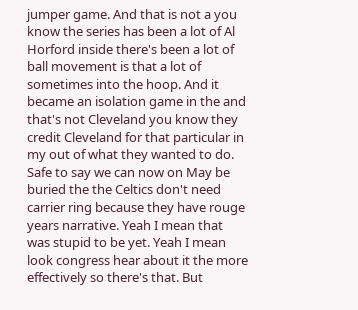jumper game. And that is not a you know the series has been a lot of Al Horford inside there's been a lot of ball movement is that a lot of sometimes into the hoop. And it became an isolation game in the and that's not Cleveland you know they credit Cleveland for that particular in my out of what they wanted to do. Safe to say we can now on May be buried the the Celtics don't need carrier ring because they have rouge years narrative. Yeah I mean that was stupid to be yet. Yeah I mean look congress hear about it the more effectively so there's that. But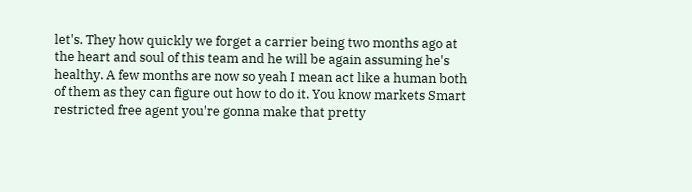let's. They how quickly we forget a carrier being two months ago at the heart and soul of this team and he will be again assuming he's healthy. A few months are now so yeah I mean act like a human both of them as they can figure out how to do it. You know markets Smart restricted free agent you're gonna make that pretty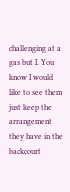challenging at a gas but I. You know I would like to see them just keep the arrangement they have in the backcourt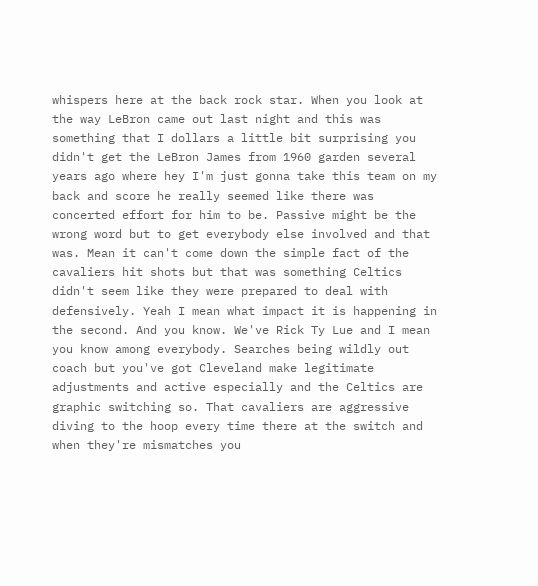whispers here at the back rock star. When you look at the way LeBron came out last night and this was something that I dollars a little bit surprising you didn't get the LeBron James from 1960 garden several years ago where hey I'm just gonna take this team on my back and score he really seemed like there was concerted effort for him to be. Passive might be the wrong word but to get everybody else involved and that was. Mean it can't come down the simple fact of the cavaliers hit shots but that was something Celtics didn't seem like they were prepared to deal with defensively. Yeah I mean what impact it is happening in the second. And you know. We've Rick Ty Lue and I mean you know among everybody. Searches being wildly out coach but you've got Cleveland make legitimate adjustments and active especially and the Celtics are graphic switching so. That cavaliers are aggressive diving to the hoop every time there at the switch and when they're mismatches you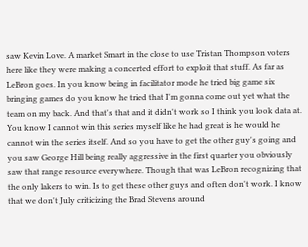saw Kevin Love. A market Smart in the close to use Tristan Thompson voters here like they were making a concerted effort to exploit that stuff. As far as LeBron goes. In you know being in facilitator mode he tried big game six bringing games do you know he tried that I'm gonna come out yet what the team on my back. And that's that and it didn't work so I think you look data at. You know I cannot win this series myself like he had great is he would he cannot win the series itself. And so you have to get the other guy's going and you saw George Hill being really aggressive in the first quarter you obviously saw that range resource everywhere. Though that was LeBron recognizing that the only lakers to win. Is to get these other guys and often don't work. I know that we don't July criticizing the Brad Stevens around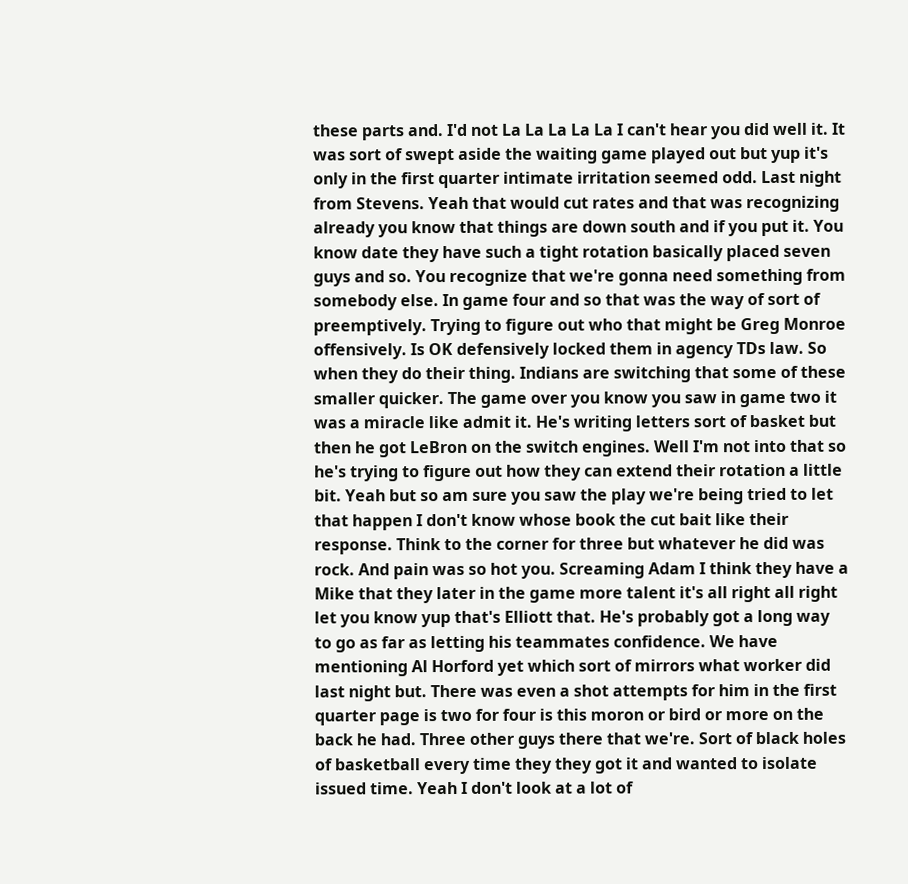these parts and. I'd not La La La La La I can't hear you did well it. It was sort of swept aside the waiting game played out but yup it's only in the first quarter intimate irritation seemed odd. Last night from Stevens. Yeah that would cut rates and that was recognizing already you know that things are down south and if you put it. You know date they have such a tight rotation basically placed seven guys and so. You recognize that we're gonna need something from somebody else. In game four and so that was the way of sort of preemptively. Trying to figure out who that might be Greg Monroe offensively. Is OK defensively locked them in agency TDs law. So when they do their thing. Indians are switching that some of these smaller quicker. The game over you know you saw in game two it was a miracle like admit it. He's writing letters sort of basket but then he got LeBron on the switch engines. Well I'm not into that so he's trying to figure out how they can extend their rotation a little bit. Yeah but so am sure you saw the play we're being tried to let that happen I don't know whose book the cut bait like their response. Think to the corner for three but whatever he did was rock. And pain was so hot you. Screaming Adam I think they have a Mike that they later in the game more talent it's all right all right let you know yup that's Elliott that. He's probably got a long way to go as far as letting his teammates confidence. We have mentioning Al Horford yet which sort of mirrors what worker did last night but. There was even a shot attempts for him in the first quarter page is two for four is this moron or bird or more on the back he had. Three other guys there that we're. Sort of black holes of basketball every time they they got it and wanted to isolate issued time. Yeah I don't look at a lot of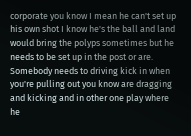corporate you know I mean he can't set up his own shot I know he's the ball and land would bring the polyps sometimes but he needs to be set up in the post or are. Somebody needs to driving kick in when you're pulling out you know are dragging and kicking and in other one play where he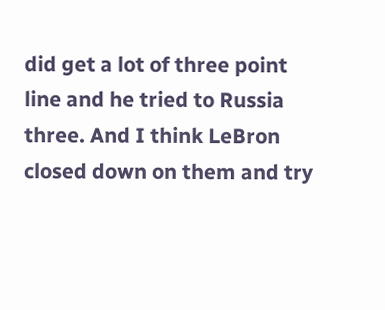did get a lot of three point line and he tried to Russia three. And I think LeBron closed down on them and try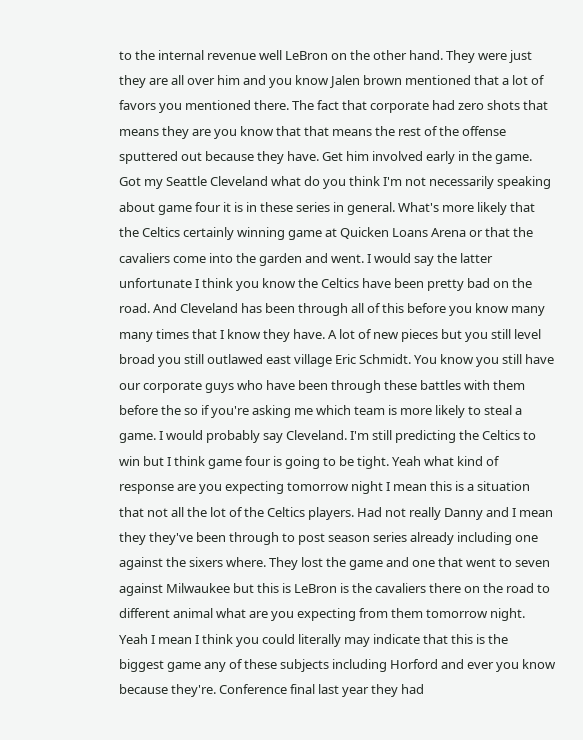to the internal revenue well LeBron on the other hand. They were just they are all over him and you know Jalen brown mentioned that a lot of favors you mentioned there. The fact that corporate had zero shots that means they are you know that that means the rest of the offense sputtered out because they have. Get him involved early in the game. Got my Seattle Cleveland what do you think I'm not necessarily speaking about game four it is in these series in general. What's more likely that the Celtics certainly winning game at Quicken Loans Arena or that the cavaliers come into the garden and went. I would say the latter unfortunate I think you know the Celtics have been pretty bad on the road. And Cleveland has been through all of this before you know many many times that I know they have. A lot of new pieces but you still level broad you still outlawed east village Eric Schmidt. You know you still have our corporate guys who have been through these battles with them before the so if you're asking me which team is more likely to steal a game. I would probably say Cleveland. I'm still predicting the Celtics to win but I think game four is going to be tight. Yeah what kind of response are you expecting tomorrow night I mean this is a situation that not all the lot of the Celtics players. Had not really Danny and I mean they they've been through to post season series already including one against the sixers where. They lost the game and one that went to seven against Milwaukee but this is LeBron is the cavaliers there on the road to different animal what are you expecting from them tomorrow night. Yeah I mean I think you could literally may indicate that this is the biggest game any of these subjects including Horford and ever you know because they're. Conference final last year they had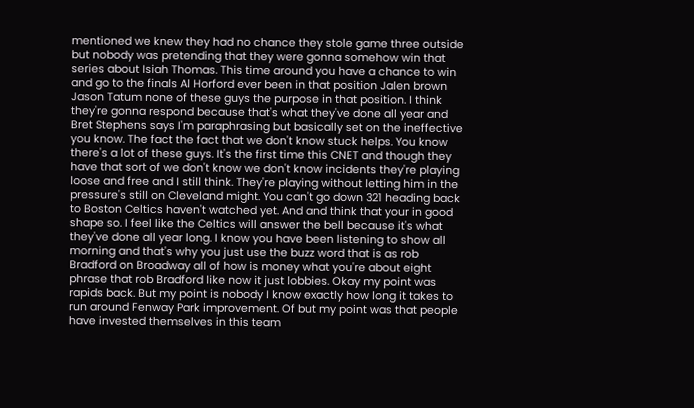mentioned we knew they had no chance they stole game three outside but nobody was pretending that they were gonna somehow win that series about Isiah Thomas. This time around you have a chance to win and go to the finals Al Horford ever been in that position Jalen brown Jason Tatum none of these guys the purpose in that position. I think they're gonna respond because that's what they've done all year and Bret Stephens says I'm paraphrasing but basically set on the ineffective you know. The fact the fact that we don't know stuck helps. You know there's a lot of these guys. It's the first time this CNET and though they have that sort of we don't know we don't know incidents they're playing loose and free and I still think. They're playing without letting him in the pressure's still on Cleveland might. You can't go down 321 heading back to Boston Celtics haven't watched yet. And and think that your in good shape so. I feel like the Celtics will answer the bell because it's what they've done all year long. I know you have been listening to show all morning and that's why you just use the buzz word that is as rob Bradford on Broadway all of how is money what you're about eight phrase that rob Bradford like now it just lobbies. Okay my point was rapids back. But my point is nobody I know exactly how long it takes to run around Fenway Park improvement. Of but my point was that people have invested themselves in this team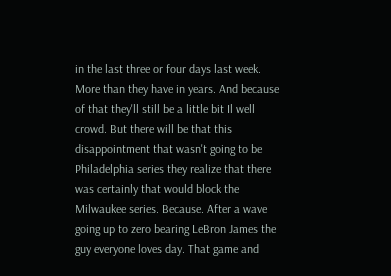in the last three or four days last week. More than they have in years. And because of that they'll still be a little bit Il well crowd. But there will be that this disappointment that wasn't going to be Philadelphia series they realize that there was certainly that would block the Milwaukee series. Because. After a wave going up to zero bearing LeBron James the guy everyone loves day. That game and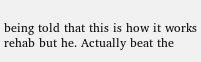being told that this is how it works rehab but he. Actually beat the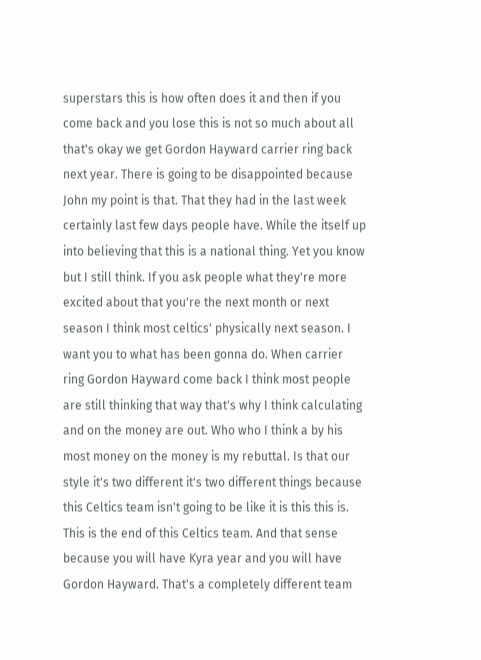superstars this is how often does it and then if you come back and you lose this is not so much about all that's okay we get Gordon Hayward carrier ring back next year. There is going to be disappointed because John my point is that. That they had in the last week certainly last few days people have. While the itself up into believing that this is a national thing. Yet you know but I still think. If you ask people what they're more excited about that you're the next month or next season I think most celtics' physically next season. I want you to what has been gonna do. When carrier ring Gordon Hayward come back I think most people are still thinking that way that's why I think calculating and on the money are out. Who who I think a by his most money on the money is my rebuttal. Is that our style it's two different it's two different things because this Celtics team isn't going to be like it is this this is. This is the end of this Celtics team. And that sense because you will have Kyra year and you will have Gordon Hayward. That's a completely different team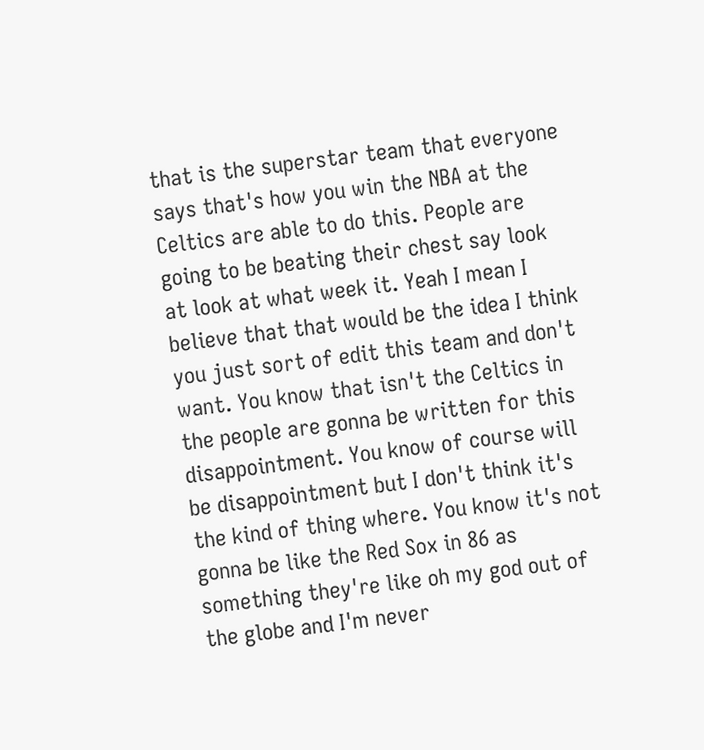that is the superstar team that everyone says that's how you win the NBA at the Celtics are able to do this. People are going to be beating their chest say look at look at what week it. Yeah I mean I believe that that would be the idea I think you just sort of edit this team and don't want. You know that isn't the Celtics in the people are gonna be written for this disappointment. You know of course will be disappointment but I don't think it's the kind of thing where. You know it's not gonna be like the Red Sox in 86 as something they're like oh my god out of the globe and I'm never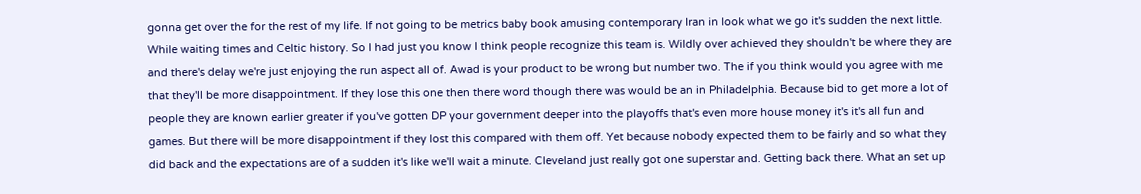gonna get over the for the rest of my life. If not going to be metrics baby book amusing contemporary Iran in look what we go it's sudden the next little. While waiting times and Celtic history. So I had just you know I think people recognize this team is. Wildly over achieved they shouldn't be where they are and there's delay we're just enjoying the run aspect all of. Awad is your product to be wrong but number two. The if you think would you agree with me that they'll be more disappointment. If they lose this one then there word though there was would be an in Philadelphia. Because bid to get more a lot of people they are known earlier greater if you've gotten DP your government deeper into the playoffs that's even more house money it's it's all fun and games. But there will be more disappointment if they lost this compared with them off. Yet because nobody expected them to be fairly and so what they did back and the expectations are of a sudden it's like we'll wait a minute. Cleveland just really got one superstar and. Getting back there. What an set up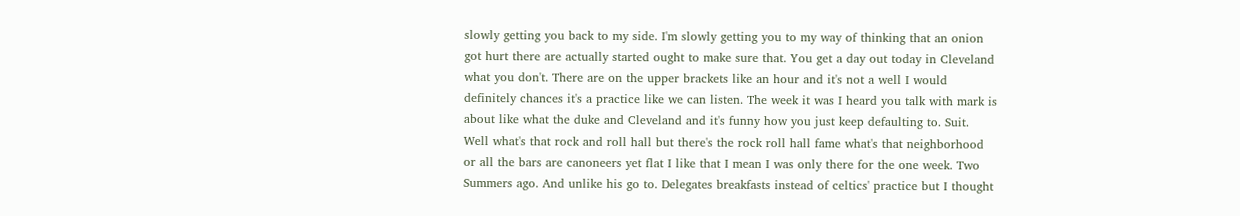slowly getting you back to my side. I'm slowly getting you to my way of thinking that an onion got hurt there are actually started ought to make sure that. You get a day out today in Cleveland what you don't. There are on the upper brackets like an hour and it's not a well I would definitely chances it's a practice like we can listen. The week it was I heard you talk with mark is about like what the duke and Cleveland and it's funny how you just keep defaulting to. Suit. Well what's that rock and roll hall but there's the rock roll hall fame what's that neighborhood or all the bars are canoneers yet flat I like that I mean I was only there for the one week. Two Summers ago. And unlike his go to. Delegates breakfasts instead of celtics' practice but I thought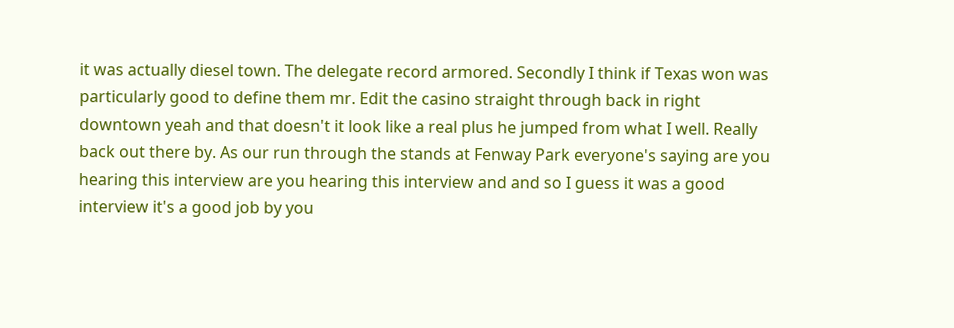it was actually diesel town. The delegate record armored. Secondly I think if Texas won was particularly good to define them mr. Edit the casino straight through back in right downtown yeah and that doesn't it look like a real plus he jumped from what I well. Really back out there by. As our run through the stands at Fenway Park everyone's saying are you hearing this interview are you hearing this interview and and so I guess it was a good interview it's a good job by you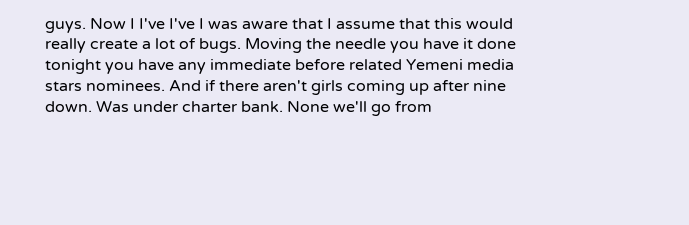guys. Now I I've I've I was aware that I assume that this would really create a lot of bugs. Moving the needle you have it done tonight you have any immediate before related Yemeni media stars nominees. And if there aren't girls coming up after nine down. Was under charter bank. None we'll go from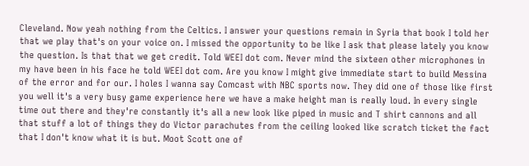Cleveland. Now yeah nothing from the Celtics. I answer your questions remain in Syria that book I told her that we play that's on your voice on. I missed the opportunity to be like I ask that please lately you know the question. Is that that we get credit. Told WEEI dot com. Never mind the sixteen other microphones in my have been in his face he told WEEI dot com. Are you know I might give immediate start to build Messina of the error and for our. I holes I wanna say Comcast with NBC sports now. They did one of those like first you well it's a very busy game experience here we have a make height man is really loud. In every single time out there and they're constantly it's all a new look like piped in music and T shirt cannons and all that stuff a lot of things they do Victor parachutes from the ceiling looked like scratch ticket the fact that I don't know what it is but. Moot Scott one of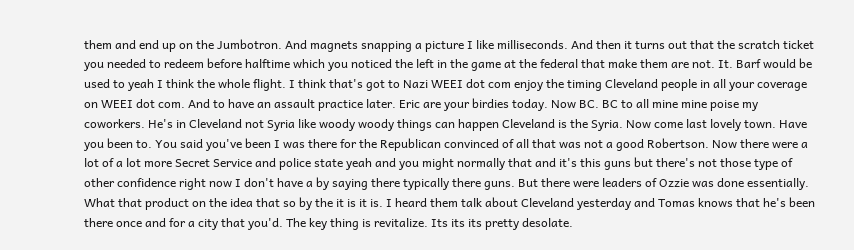them and end up on the Jumbotron. And magnets snapping a picture I like milliseconds. And then it turns out that the scratch ticket you needed to redeem before halftime which you noticed the left in the game at the federal that make them are not. It. Barf would be used to yeah I think the whole flight. I think that's got to Nazi WEEI dot com enjoy the timing Cleveland people in all your coverage on WEEI dot com. And to have an assault practice later. Eric are your birdies today. Now BC. BC to all mine mine poise my coworkers. He's in Cleveland not Syria like woody woody things can happen Cleveland is the Syria. Now come last lovely town. Have you been to. You said you've been I was there for the Republican convinced of all that was not a good Robertson. Now there were a lot of a lot more Secret Service and police state yeah and you might normally that and it's this guns but there's not those type of other confidence right now I don't have a by saying there typically there guns. But there were leaders of Ozzie was done essentially. What that product on the idea that so by the it is it is. I heard them talk about Cleveland yesterday and Tomas knows that he's been there once and for a city that you'd. The key thing is revitalize. Its its its pretty desolate.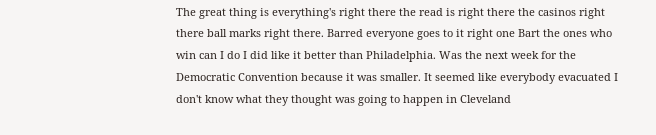The great thing is everything's right there the read is right there the casinos right there ball marks right there. Barred everyone goes to it right one Bart the ones who win can I do I did like it better than Philadelphia. Was the next week for the Democratic Convention because it was smaller. It seemed like everybody evacuated I don't know what they thought was going to happen in Cleveland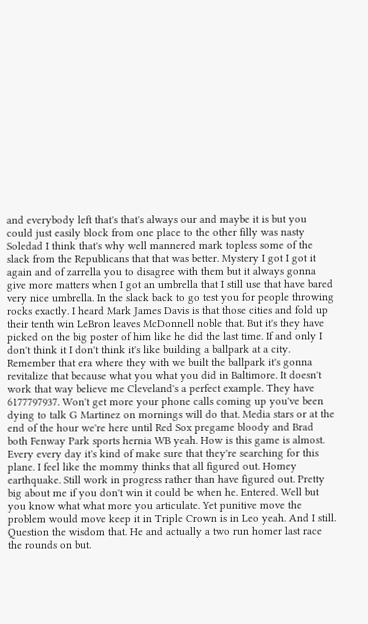and everybody left that's that's always our and maybe it is but you could just easily block from one place to the other filly was nasty Soledad I think that's why well mannered mark topless some of the slack from the Republicans that that was better. Mystery I got I got it again and of zarrella you to disagree with them but it always gonna give more matters when I got an umbrella that I still use that have bared very nice umbrella. In the slack back to go test you for people throwing rocks exactly. I heard Mark James Davis is that those cities and fold up their tenth win LeBron leaves McDonnell noble that. But it's they have picked on the big poster of him like he did the last time. If and only I don't think it I don't think it's like building a ballpark at a city. Remember that era where they with we built the ballpark it's gonna revitalize that because what you what you did in Baltimore. It doesn't work that way believe me Cleveland's a perfect example. They have 6177797937. Won't get more your phone calls coming up you've been dying to talk G Martinez on mornings will do that. Media stars or at the end of the hour we're here until Red Sox pregame bloody and Brad both Fenway Park sports hernia WB yeah. How is this game is almost. Every every day it's kind of make sure that they're searching for this plane. I feel like the mommy thinks that all figured out. Homey earthquake. Still work in progress rather than have figured out. Pretty big about me if you don't win it could be when he. Entered. Well but you know what what more you articulate. Yet punitive move the problem would move keep it in Triple Crown is in Leo yeah. And I still. Question the wisdom that. He and actually a two run homer last race the rounds on but.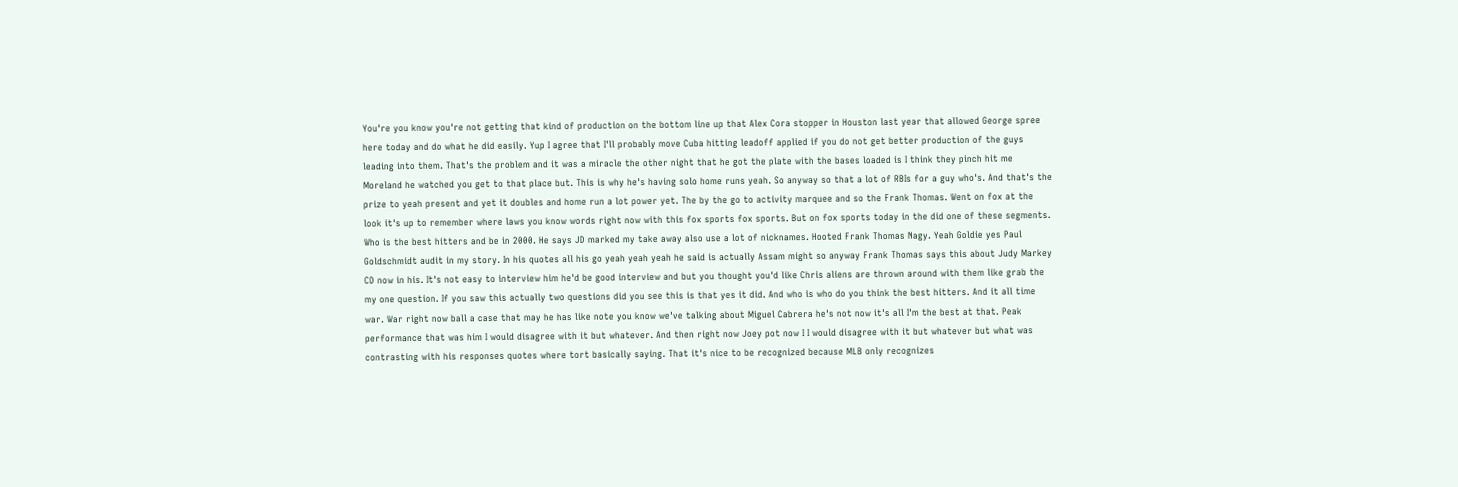You're you know you're not getting that kind of production on the bottom line up that Alex Cora stopper in Houston last year that allowed George spree here today and do what he did easily. Yup I agree that I'll probably move Cuba hitting leadoff applied if you do not get better production of the guys leading into them. That's the problem and it was a miracle the other night that he got the plate with the bases loaded is I think they pinch hit me Moreland he watched you get to that place but. This is why he's having solo home runs yeah. So anyway so that a lot of RBIs for a guy who's. And that's the prize to yeah present and yet it doubles and home run a lot power yet. The by the go to activity marquee and so the Frank Thomas. Went on fox at the look it's up to remember where laws you know words right now with this fox sports fox sports. But on fox sports today in the did one of these segments. Who is the best hitters and be in 2000. He says JD marked my take away also use a lot of nicknames. Hooted Frank Thomas Nagy. Yeah Goldie yes Paul Goldschmidt audit in my story. In his quotes all his go yeah yeah yeah he said is actually Assam might so anyway Frank Thomas says this about Judy Markey CD now in his. It's not easy to interview him he'd be good interview and but you thought you'd like Chris aliens are thrown around with them like grab the my one question. If you saw this actually two questions did you see this is that yes it did. And who is who do you think the best hitters. And it all time war. War right now ball a case that may he has like note you know we've talking about Miguel Cabrera he's not now it's all I'm the best at that. Peak performance that was him I would disagree with it but whatever. And then right now Joey pot now I I would disagree with it but whatever but what was contrasting with his responses quotes where tort basically saying. That it's nice to be recognized because MLB only recognizes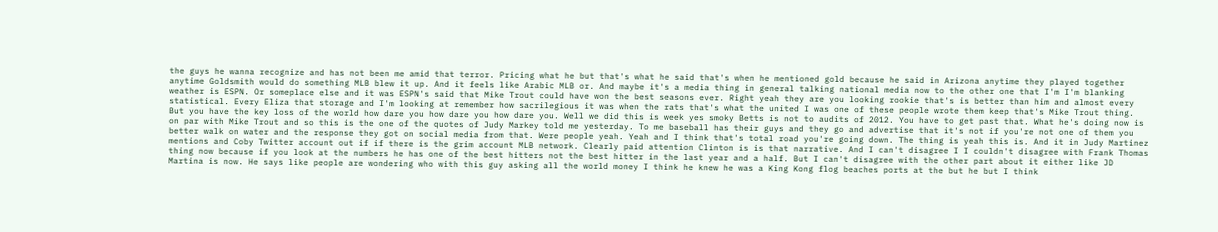the guys he wanna recognize and has not been me amid that terror. Pricing what he but that's what he said that's when he mentioned gold because he said in Arizona anytime they played together anytime Goldsmith would do something MLB blew it up. And it feels like Arabic MLB or. And maybe it's a media thing in general talking national media now to the other one that I'm I'm blanking weather is ESPN. Or someplace else and it was ESPN's said that Mike Trout could have won the best seasons ever. Right yeah they are you looking rookie that's is better than him and almost every statistical. Every Eliza that storage and I'm looking at remember how sacrilegious it was when the rats that's what the united I was one of these people wrote them keep that's Mike Trout thing. But you have the key loss of the world how dare you how dare you how dare you. Well we did this is week yes smoky Betts is not to audits of 2012. You have to get past that. What he's doing now is on par with Mike Trout and so this is the one of the quotes of Judy Markey told me yesterday. To me baseball has their guys and they go and advertise that it's not if you're not one of them you better walk on water and the response they got on social media from that. Were people yeah. Yeah and I think that's total road you're going down. The thing is yeah this is. And it in Judy Martinez mentions and Coby Twitter account out if if there is the grim account MLB network. Clearly paid attention Clinton is is that narrative. And I can't disagree I I couldn't disagree with Frank Thomas thing now because if you look at the numbers he has one of the best hitters not the best hitter in the last year and a half. But I can't disagree with the other part about it either like JD Martina is now. He says like people are wondering who with this guy asking all the world money I think he knew he was a King Kong flog beaches ports at the but he but I think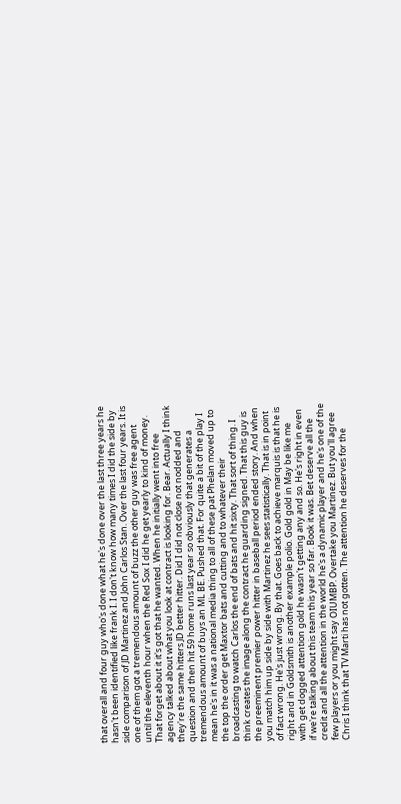that overall and four guy who's done what he's done over the last three years he hasn't been identified like frank I. I don't know how many times I did the side by side comparison of JD Martinez and John Carlos Stan. Over the last four years. It is one of them got a tremendous amount of buzz the other guy was free agent until the eleventh hour when the Red Sox I did he get yearly to kind of money. That forget about it it's got that he wanted. When he initially went into free agency talked about what you look at contract is looking for. Bear. Actually I think they're the same hitters JD better hitter. Did I did not close not nodded and question and then hit 59 home runs last year so obviously that generates a tremendous amount of buys an ML BE. Pushed that. For quite a bit of the play I mean he's in it was a national media thing to all of these pat Phelan moved up to the top the order get Maxtor bats and cutting and to whatever their broadcasting to watch Carlos the end of bats and hit sixty. That sort of thing. I think creates the image along the contract he guarding signed. That this guy is the preeminent premier power hitter in baseball period ended story. And when you match him up side by side with Martinez he sees statistically. That is in point of fact wrong. He's just wrong. By that. Goes back to achieve marquis is that he is right and in Goldsmith is another example polio. Gold gold in May be like me with get dogged attention gold he wasn't getting any and so. He's right in even if we're talking about this team this year so far. Book it was. Bet deserve all the credit and all the attention in the world he's a dynamic player and he's one of the few players or you might say OIUMBP. Overtake you Martinez. But you'll agree Chris I think that TV Marti has not gotten. The attention he deserves for the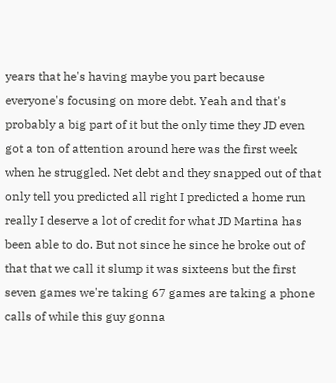years that he's having maybe you part because everyone's focusing on more debt. Yeah and that's probably a big part of it but the only time they JD even got a ton of attention around here was the first week when he struggled. Net debt and they snapped out of that only tell you predicted all right I predicted a home run really I deserve a lot of credit for what JD Martina has been able to do. But not since he since he broke out of that that we call it slump it was sixteens but the first seven games we're taking 67 games are taking a phone calls of while this guy gonna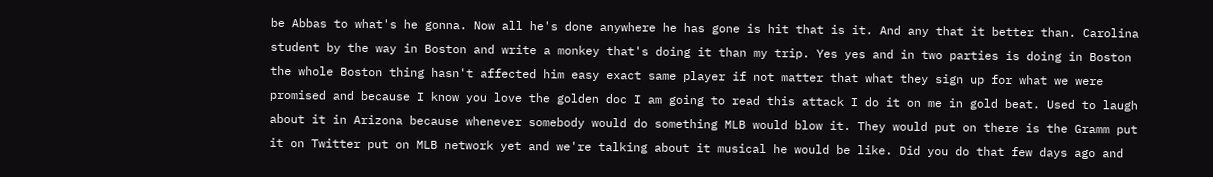be Abbas to what's he gonna. Now all he's done anywhere he has gone is hit that is it. And any that it better than. Carolina student by the way in Boston and write a monkey that's doing it than my trip. Yes yes and in two parties is doing in Boston the whole Boston thing hasn't affected him easy exact same player if not matter that what they sign up for what we were promised and because I know you love the golden doc I am going to read this attack I do it on me in gold beat. Used to laugh about it in Arizona because whenever somebody would do something MLB would blow it. They would put on there is the Gramm put it on Twitter put on MLB network yet and we're talking about it musical he would be like. Did you do that few days ago and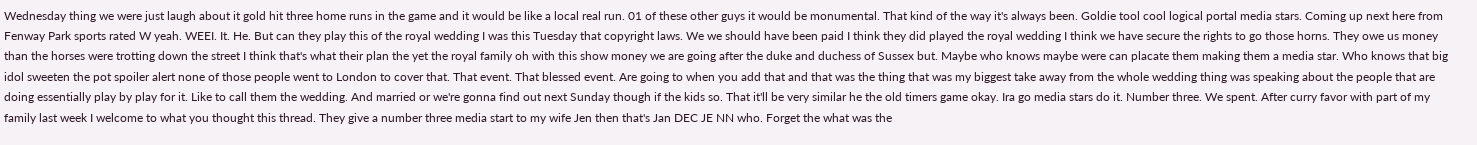Wednesday thing we were just laugh about it gold hit three home runs in the game and it would be like a local real run. 01 of these other guys it would be monumental. That kind of the way it's always been. Goldie tool cool logical portal media stars. Coming up next here from Fenway Park sports rated W yeah. WEEI. It. He. But can they play this of the royal wedding I was this Tuesday that copyright laws. We we should have been paid I think they did played the royal wedding I think we have secure the rights to go those horns. They owe us money than the horses were trotting down the street I think that's what their plan the yet the royal family oh with this show money we are going after the duke and duchess of Sussex but. Maybe who knows maybe were can placate them making them a media star. Who knows that big idol sweeten the pot spoiler alert none of those people went to London to cover that. That event. That blessed event. Are going to when you add that and that was the thing that was my biggest take away from the whole wedding thing was speaking about the people that are doing essentially play by play for it. Like to call them the wedding. And married or we're gonna find out next Sunday though if the kids so. That it'll be very similar he the old timers game okay. Ira go media stars do it. Number three. We spent. After curry favor with part of my family last week I welcome to what you thought this thread. They give a number three media start to my wife Jen then that's Jan DEC JE NN who. Forget the what was the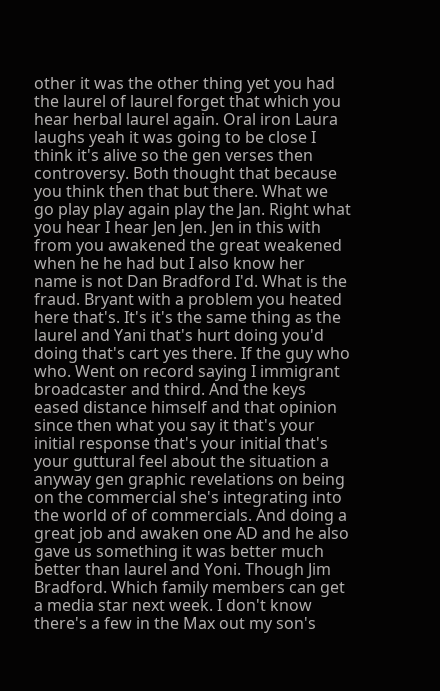other it was the other thing yet you had the laurel of laurel forget that which you hear herbal laurel again. Oral iron Laura laughs yeah it was going to be close I think it's alive so the gen verses then controversy. Both thought that because you think then that but there. What we go play play again play the Jan. Right what you hear I hear Jen Jen. Jen in this with from you awakened the great weakened when he he had but I also know her name is not Dan Bradford I'd. What is the fraud. Bryant with a problem you heated here that's. It's it's the same thing as the laurel and Yani that's hurt doing you'd doing that's cart yes there. If the guy who who. Went on record saying I immigrant broadcaster and third. And the keys eased distance himself and that opinion since then what you say it that's your initial response that's your initial that's your guttural feel about the situation a anyway gen graphic revelations on being on the commercial she's integrating into the world of of commercials. And doing a great job and awaken one AD and he also gave us something it was better much better than laurel and Yoni. Though Jim Bradford. Which family members can get a media star next week. I don't know there's a few in the Max out my son's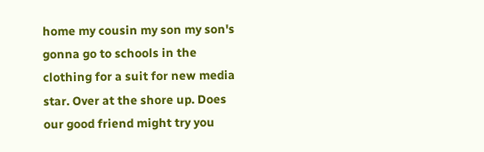home my cousin my son my son's gonna go to schools in the clothing for a suit for new media star. Over at the shore up. Does our good friend might try you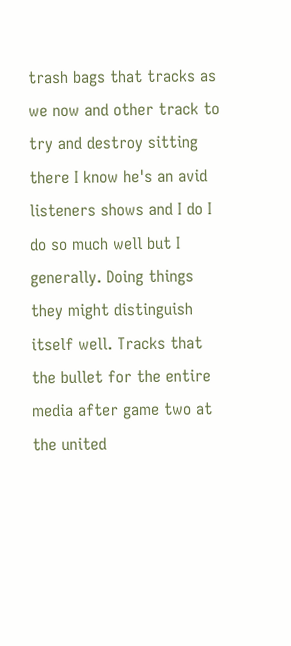trash bags that tracks as we now and other track to try and destroy sitting there I know he's an avid listeners shows and I do I do so much well but I generally. Doing things they might distinguish itself well. Tracks that the bullet for the entire media after game two at the united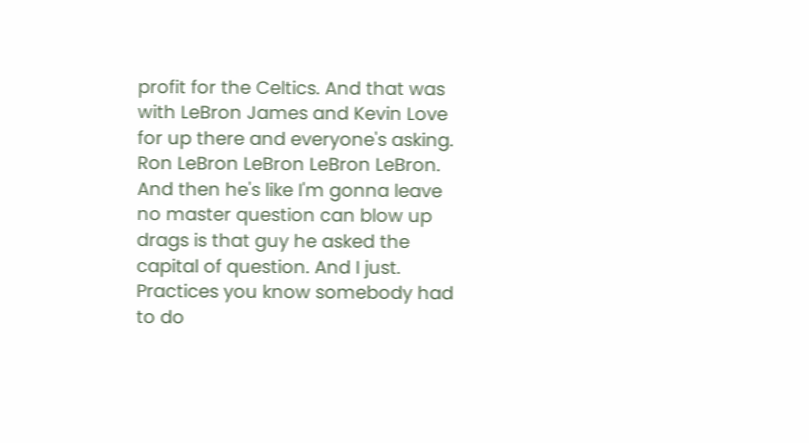profit for the Celtics. And that was with LeBron James and Kevin Love for up there and everyone's asking. Ron LeBron LeBron LeBron LeBron. And then he's like I'm gonna leave no master question can blow up drags is that guy he asked the capital of question. And I just. Practices you know somebody had to do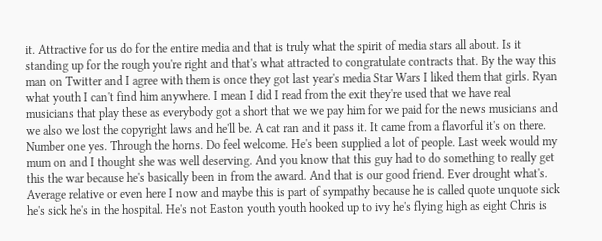it. Attractive for us do for the entire media and that is truly what the spirit of media stars all about. Is it standing up for the rough you're right and that's what attracted to congratulate contracts that. By the way this man on Twitter and I agree with them is once they got last year's media Star Wars I liked them that girls. Ryan what youth I can't find him anywhere. I mean I did I read from the exit they're used that we have real musicians that play these as everybody got a short that we we pay him for we paid for the news musicians and we also we lost the copyright laws and he'll be. A cat ran and it pass it. It came from a flavorful it's on there. Number one yes. Through the horns. Do feel welcome. He's been supplied a lot of people. Last week would my mum on and I thought she was well deserving. And you know that this guy had to do something to really get this the war because he's basically been in from the award. And that is our good friend. Ever drought what's. Average relative or even here I now and maybe this is part of sympathy because he is called quote unquote sick he's sick he's in the hospital. He's not Easton youth youth hooked up to ivy he's flying high as eight Chris is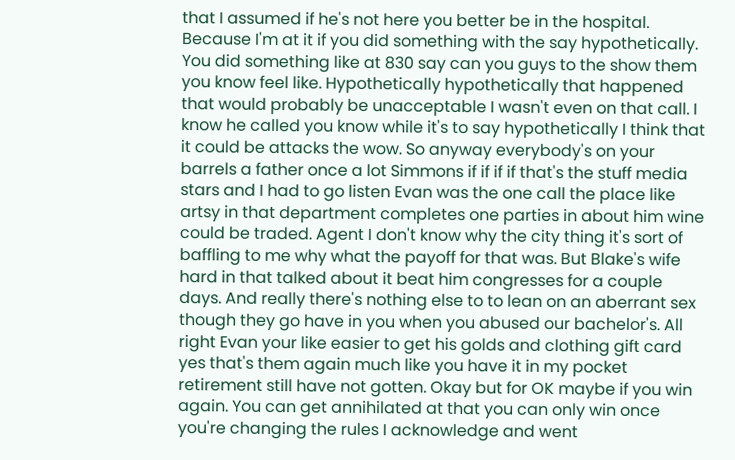that I assumed if he's not here you better be in the hospital. Because I'm at it if you did something with the say hypothetically. You did something like at 830 say can you guys to the show them you know feel like. Hypothetically hypothetically that happened that would probably be unacceptable I wasn't even on that call. I know he called you know while it's to say hypothetically I think that it could be attacks the wow. So anyway everybody's on your barrels a father once a lot Simmons if if if if that's the stuff media stars and I had to go listen Evan was the one call the place like artsy in that department completes one parties in about him wine could be traded. Agent I don't know why the city thing it's sort of baffling to me why what the payoff for that was. But Blake's wife hard in that talked about it beat him congresses for a couple days. And really there's nothing else to to lean on an aberrant sex though they go have in you when you abused our bachelor's. All right Evan your like easier to get his golds and clothing gift card yes that's them again much like you have it in my pocket retirement still have not gotten. Okay but for OK maybe if you win again. You can get annihilated at that you can only win once you're changing the rules I acknowledge and went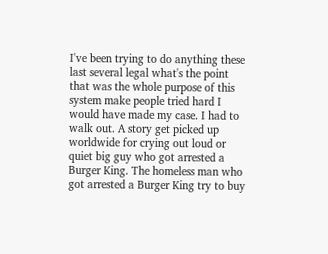I've been trying to do anything these last several legal what's the point that was the whole purpose of this system make people tried hard I would have made my case. I had to walk out. A story get picked up worldwide for crying out loud or quiet big guy who got arrested a Burger King. The homeless man who got arrested a Burger King try to buy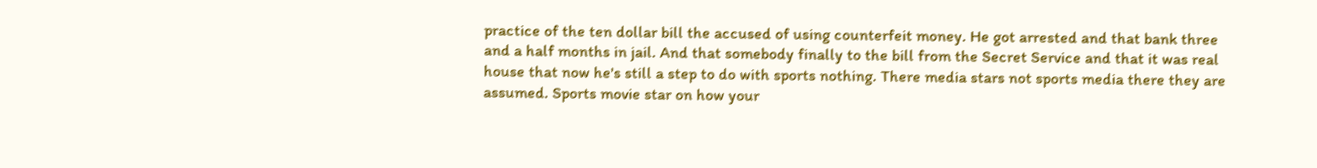practice of the ten dollar bill the accused of using counterfeit money. He got arrested and that bank three and a half months in jail. And that somebody finally to the bill from the Secret Service and that it was real house that now he's still a step to do with sports nothing. There media stars not sports media there they are assumed. Sports movie star on how your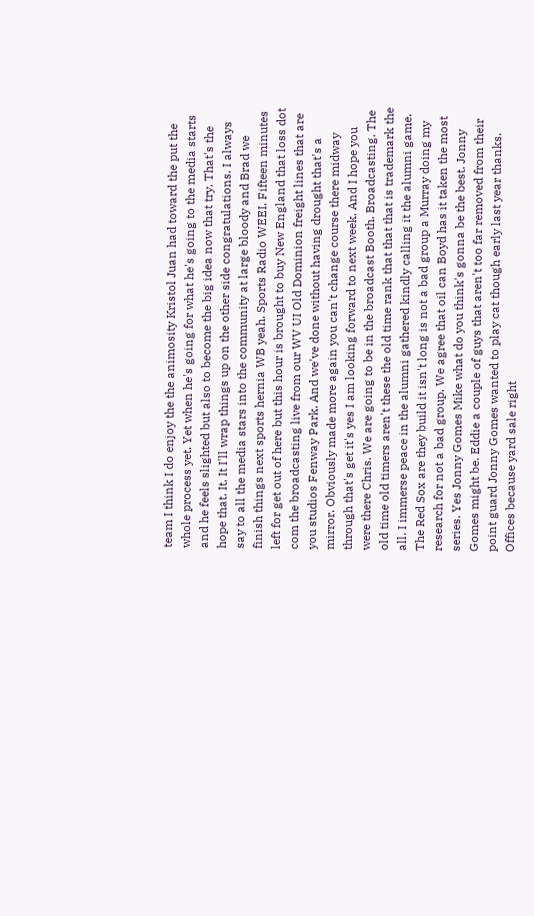team I think I do enjoy the the animosity Kristol Juan had toward the put the whole process yet. Yet when he's going for what he's going to the media starts and he feels slighted but also to become the big idea now that try. That's the hope that. It. It I'll wrap things up on the other side congratulations. I always say to all the media stars into the community at large bloody and Brad we finish things next sports hernia WB yeah. Sports Radio WEEI. Fifteen minutes left for get out of here but this hour is brought to buy New England that loss dot com the broadcasting live from our WV UI Old Dominion freight lines that are you studios Fenway Park. And we've done without having drought that's a mirror. Obviously made more again you can't change course there midway through that's get it's yes I am looking forward to next week. And I hope you were there Chris. We are going to be in the broadcast Booth. Broadcasting. The old time old timers aren't these the old time rank that that that is trademark the all. I immerse peace in the alumni gathered kindly calling it the alumni game. The Red Sox are they build it isn't long is not a bad group a Murray doing my research for not a bad group. We agree that oil can Boyd has it taken the most series. Yes Jonny Gomes Mike what do you think's gonna be the best. Jonny Gomes might be. Eddie a couple of guys that aren't too far removed from their point guard Jonny Gomes wanted to play cat though early last year thanks. Offices because yard sale right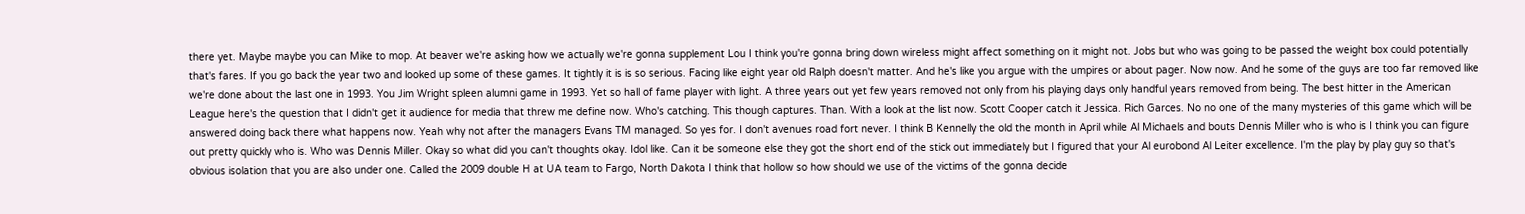there yet. Maybe maybe you can Mike to mop. At beaver we're asking how we actually we're gonna supplement Lou I think you're gonna bring down wireless might affect something on it might not. Jobs but who was going to be passed the weight box could potentially that's fares. If you go back the year two and looked up some of these games. It tightly it is is so serious. Facing like eight year old Ralph doesn't matter. And he's like you argue with the umpires or about pager. Now now. And he some of the guys are too far removed like we're done about the last one in 1993. You Jim Wright spleen alumni game in 1993. Yet so hall of fame player with light. A three years out yet few years removed not only from his playing days only handful years removed from being. The best hitter in the American League here's the question that I didn't get it audience for media that threw me define now. Who's catching. This though captures. Than. With a look at the list now. Scott Cooper catch it Jessica. Rich Garces. No no one of the many mysteries of this game which will be answered doing back there what happens now. Yeah why not after the managers Evans TM managed. So yes for. I don't avenues road fort never. I think B Kennelly the old the month in April while Al Michaels and bouts Dennis Miller who is who is I think you can figure out pretty quickly who is. Who was Dennis Miller. Okay so what did you can't thoughts okay. Idol like. Can it be someone else they got the short end of the stick out immediately but I figured that your Al eurobond Al Leiter excellence. I'm the play by play guy so that's obvious isolation that you are also under one. Called the 2009 double H at UA team to Fargo, North Dakota I think that hollow so how should we use of the victims of the gonna decide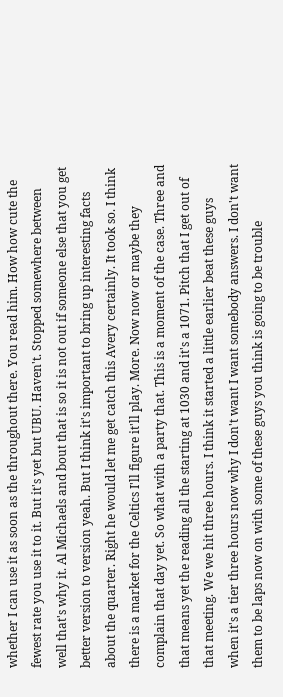whether I can use it as soon as the throughout there. You read him. How how cute the fewest rate you use it to it. But it's yet but UBU. Haven't. Stopped somewhere between well that's why it. Al Michaels and bout that is so it is not out if someone else that you get better version to version yeah. But I think it's important to bring up interesting facts about the quarter. Right he would let me get catch this Avery certainly. It took so. I think there is a market for the Celtics I'll figure it'll play. More. Now now or maybe they complain that day yet. So what with a party that. This is a moment of the case. Three and that means yet the reading all the starting at 1030 and it's a 1071. Pitch that I get out of that meeting. We we hit three hours. I think it started a little earlier beat these guys when it's a tier three hours now why I don't want I want somebody answers. I don't want them to be laps now on with some of these guys you think is going to be trouble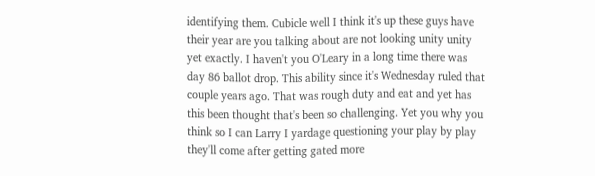identifying them. Cubicle well I think it's up these guys have their year are you talking about are not looking unity unity yet exactly. I haven't you O'Leary in a long time there was day 86 ballot drop. This ability since it's Wednesday ruled that couple years ago. That was rough duty and eat and yet has this been thought that's been so challenging. Yet you why you think so I can Larry I yardage questioning your play by play they'll come after getting gated more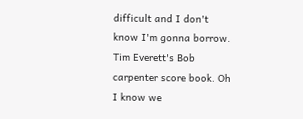difficult and I don't know I'm gonna borrow. Tim Everett's Bob carpenter score book. Oh I know we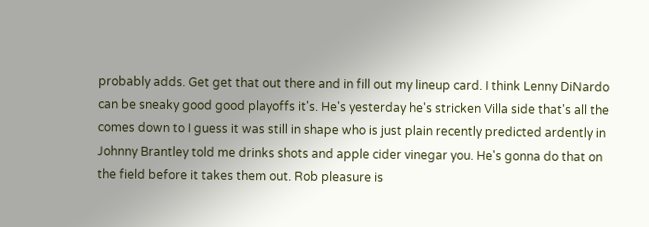probably adds. Get get that out there and in fill out my lineup card. I think Lenny DiNardo can be sneaky good good playoffs it's. He's yesterday he's stricken Villa side that's all the comes down to I guess it was still in shape who is just plain recently predicted ardently in Johnny Brantley told me drinks shots and apple cider vinegar you. He's gonna do that on the field before it takes them out. Rob pleasure is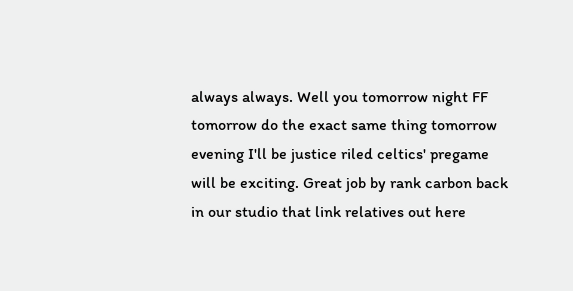always always. Well you tomorrow night FF tomorrow do the exact same thing tomorrow evening I'll be justice riled celtics' pregame will be exciting. Great job by rank carbon back in our studio that link relatives out here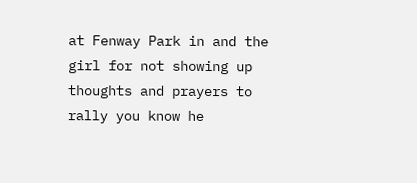at Fenway Park in and the girl for not showing up thoughts and prayers to rally you know he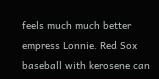feels much much better empress Lonnie. Red Sox baseball with kerosene can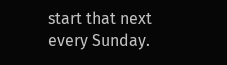start that next every Sunday.